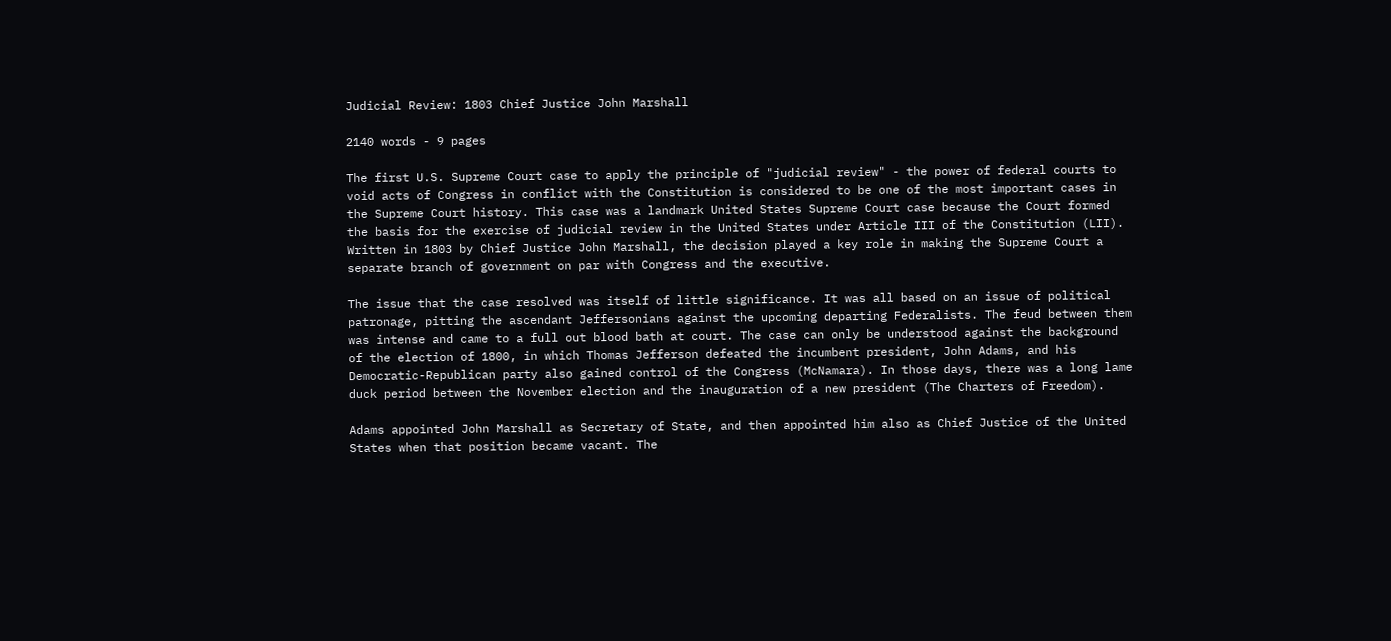Judicial Review: 1803 Chief Justice John Marshall

2140 words - 9 pages

The first U.S. Supreme Court case to apply the principle of "judicial review" - the power of federal courts to void acts of Congress in conflict with the Constitution is considered to be one of the most important cases in the Supreme Court history. This case was a landmark United States Supreme Court case because the Court formed the basis for the exercise of judicial review in the United States under Article III of the Constitution (LII). Written in 1803 by Chief Justice John Marshall, the decision played a key role in making the Supreme Court a separate branch of government on par with Congress and the executive.

The issue that the case resolved was itself of little significance. It was all based on an issue of political patronage, pitting the ascendant Jeffersonians against the upcoming departing Federalists. The feud between them was intense and came to a full out blood bath at court. The case can only be understood against the background of the election of 1800, in which Thomas Jefferson defeated the incumbent president, John Adams, and his Democratic-Republican party also gained control of the Congress (McNamara). In those days, there was a long lame duck period between the November election and the inauguration of a new president (The Charters of Freedom).

Adams appointed John Marshall as Secretary of State, and then appointed him also as Chief Justice of the United States when that position became vacant. The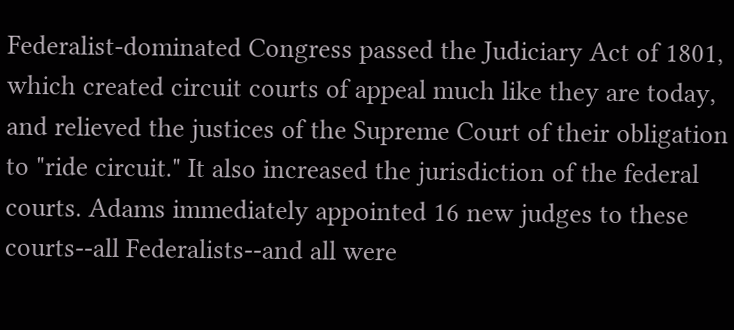Federalist-dominated Congress passed the Judiciary Act of 1801, which created circuit courts of appeal much like they are today, and relieved the justices of the Supreme Court of their obligation to "ride circuit." It also increased the jurisdiction of the federal courts. Adams immediately appointed 16 new judges to these courts--all Federalists--and all were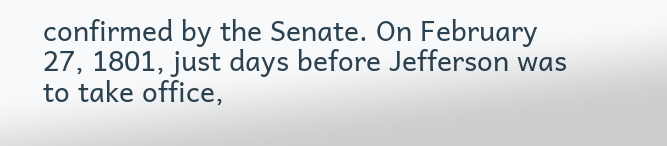confirmed by the Senate. On February 27, 1801, just days before Jefferson was to take office,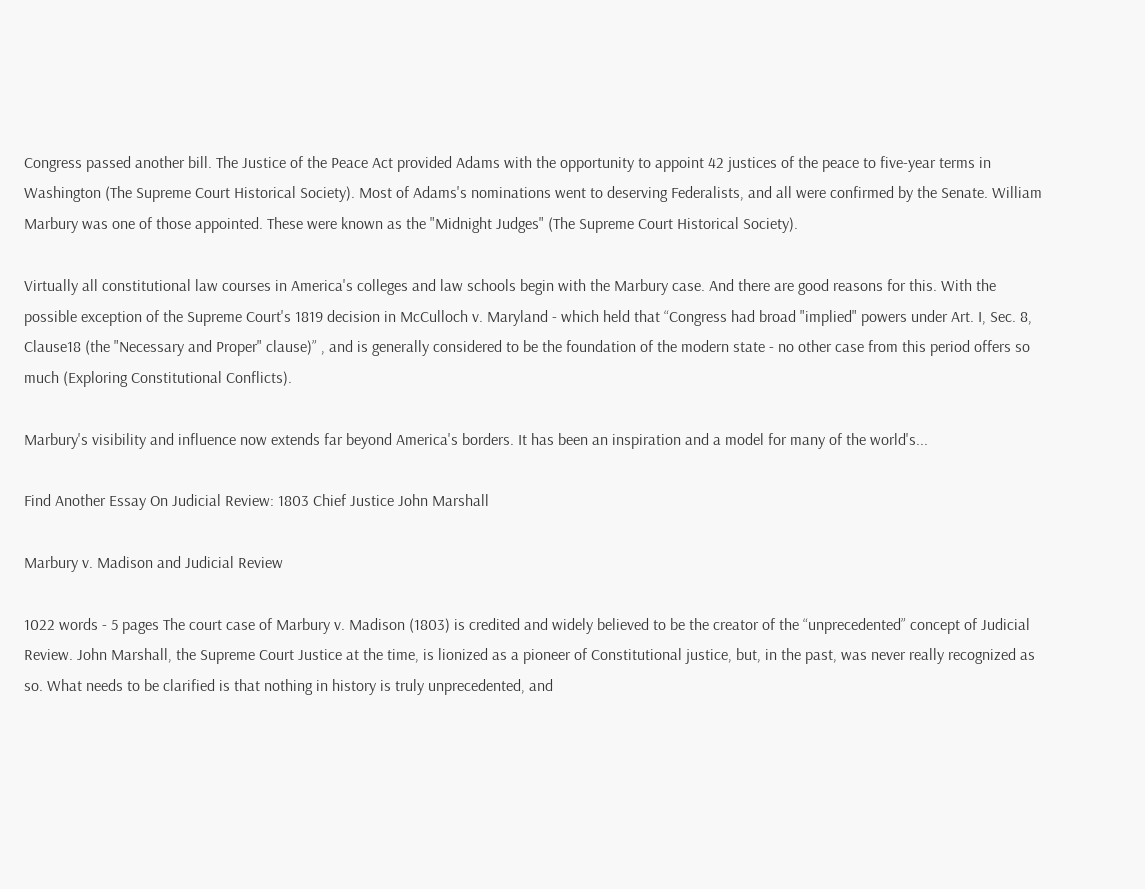Congress passed another bill. The Justice of the Peace Act provided Adams with the opportunity to appoint 42 justices of the peace to five-year terms in Washington (The Supreme Court Historical Society). Most of Adams's nominations went to deserving Federalists, and all were confirmed by the Senate. William Marbury was one of those appointed. These were known as the "Midnight Judges" (The Supreme Court Historical Society).

Virtually all constitutional law courses in America's colleges and law schools begin with the Marbury case. And there are good reasons for this. With the possible exception of the Supreme Court's 1819 decision in McCulloch v. Maryland - which held that “Congress had broad "implied" powers under Art. I, Sec. 8, Clause18 (the "Necessary and Proper" clause)” , and is generally considered to be the foundation of the modern state - no other case from this period offers so much (Exploring Constitutional Conflicts).

Marbury's visibility and influence now extends far beyond America's borders. It has been an inspiration and a model for many of the world's...

Find Another Essay On Judicial Review: 1803 Chief Justice John Marshall

Marbury v. Madison and Judicial Review

1022 words - 5 pages The court case of Marbury v. Madison (1803) is credited and widely believed to be the creator of the “unprecedented” concept of Judicial Review. John Marshall, the Supreme Court Justice at the time, is lionized as a pioneer of Constitutional justice, but, in the past, was never really recognized as so. What needs to be clarified is that nothing in history is truly unprecedented, and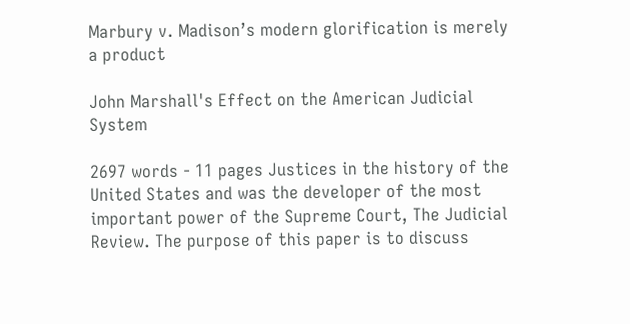Marbury v. Madison’s modern glorification is merely a product

John Marshall's Effect on the American Judicial System

2697 words - 11 pages Justices in the history of the United States and was the developer of the most important power of the Supreme Court, The Judicial Review. The purpose of this paper is to discuss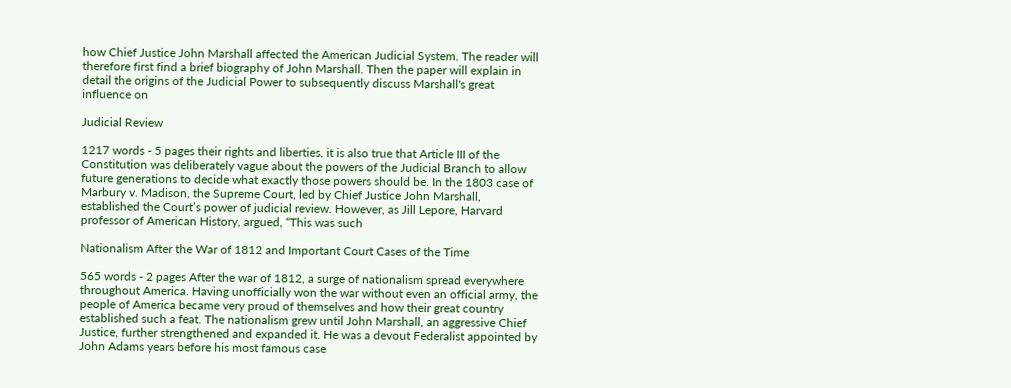how Chief Justice John Marshall affected the American Judicial System. The reader will therefore first find a brief biography of John Marshall. Then the paper will explain in detail the origins of the Judicial Power to subsequently discuss Marshall's great influence on

Judicial Review

1217 words - 5 pages their rights and liberties, it is also true that Article III of the Constitution was deliberately vague about the powers of the Judicial Branch to allow future generations to decide what exactly those powers should be. In the 1803 case of Marbury v. Madison, the Supreme Court, led by Chief Justice John Marshall, established the Court’s power of judicial review. However, as Jill Lepore, Harvard professor of American History, argued, “This was such

Nationalism After the War of 1812 and Important Court Cases of the Time

565 words - 2 pages After the war of 1812, a surge of nationalism spread everywhere throughout America. Having unofficially won the war without even an official army, the people of America became very proud of themselves and how their great country established such a feat. The nationalism grew until John Marshall, an aggressive Chief Justice, further strengthened and expanded it. He was a devout Federalist appointed by John Adams years before his most famous case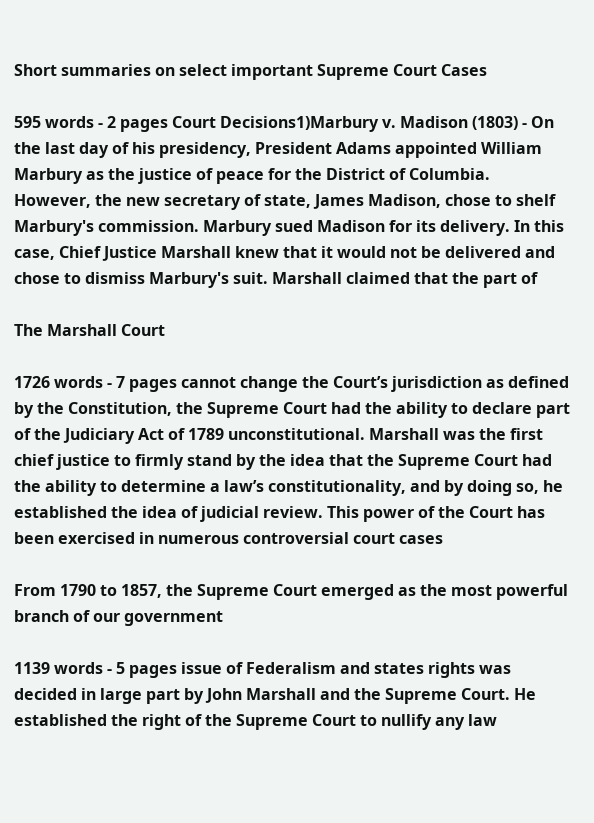Short summaries on select important Supreme Court Cases

595 words - 2 pages Court Decisions1)Marbury v. Madison (1803) - On the last day of his presidency, President Adams appointed William Marbury as the justice of peace for the District of Columbia. However, the new secretary of state, James Madison, chose to shelf Marbury's commission. Marbury sued Madison for its delivery. In this case, Chief Justice Marshall knew that it would not be delivered and chose to dismiss Marbury's suit. Marshall claimed that the part of

The Marshall Court

1726 words - 7 pages cannot change the Court’s jurisdiction as defined by the Constitution, the Supreme Court had the ability to declare part of the Judiciary Act of 1789 unconstitutional. Marshall was the first chief justice to firmly stand by the idea that the Supreme Court had the ability to determine a law’s constitutionality, and by doing so, he established the idea of judicial review. This power of the Court has been exercised in numerous controversial court cases

From 1790 to 1857, the Supreme Court emerged as the most powerful branch of our government

1139 words - 5 pages issue of Federalism and states rights was decided in large part by John Marshall and the Supreme Court. He established the right of the Supreme Court to nullify any law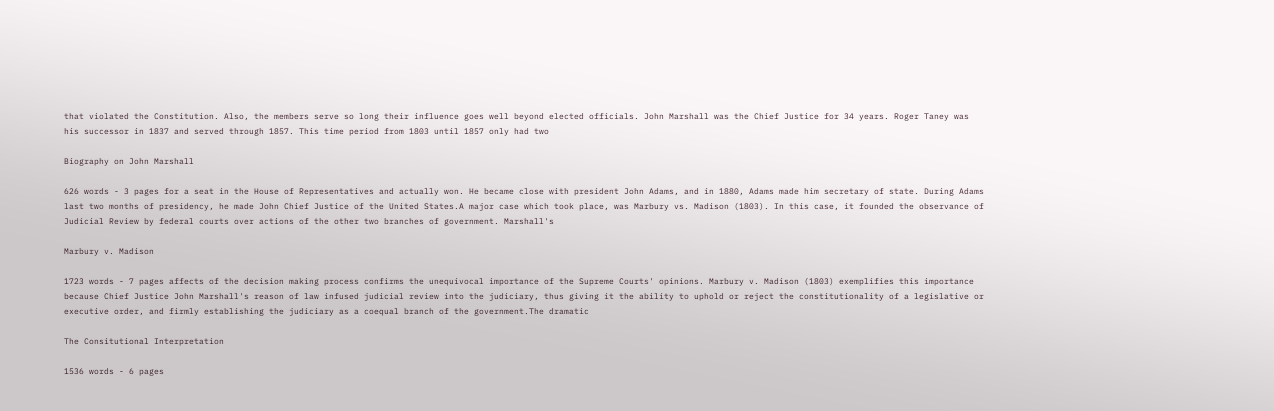that violated the Constitution. Also, the members serve so long their influence goes well beyond elected officials. John Marshall was the Chief Justice for 34 years. Roger Taney was his successor in 1837 and served through 1857. This time period from 1803 until 1857 only had two

Biography on John Marshall

626 words - 3 pages for a seat in the House of Representatives and actually won. He became close with president John Adams, and in 1880, Adams made him secretary of state. During Adams last two months of presidency, he made John Chief Justice of the United States.A major case which took place, was Marbury vs. Madison (1803). In this case, it founded the observance of Judicial Review by federal courts over actions of the other two branches of government. Marshall's

Marbury v. Madison

1723 words - 7 pages affects of the decision making process confirms the unequivocal importance of the Supreme Courts' opinions. Marbury v. Madison (1803) exemplifies this importance because Chief Justice John Marshall's reason of law infused judicial review into the judiciary, thus giving it the ability to uphold or reject the constitutionality of a legislative or executive order, and firmly establishing the judiciary as a coequal branch of the government.The dramatic

The Consitutional Interpretation

1536 words - 6 pages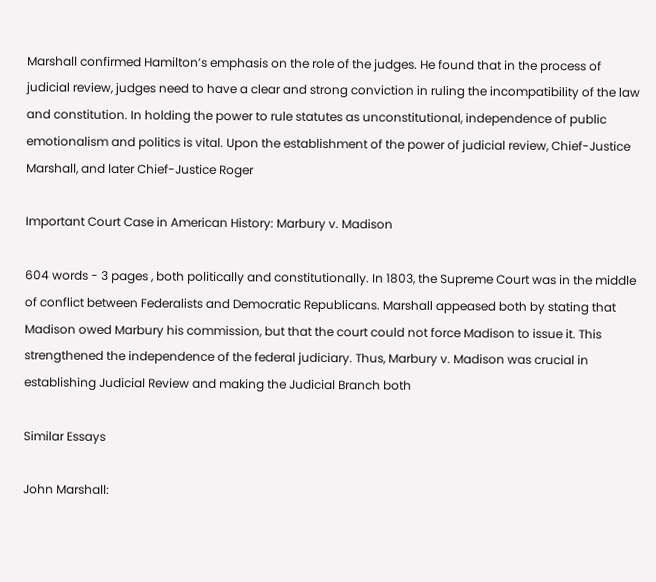Marshall confirmed Hamilton’s emphasis on the role of the judges. He found that in the process of judicial review, judges need to have a clear and strong conviction in ruling the incompatibility of the law and constitution. In holding the power to rule statutes as unconstitutional, independence of public emotionalism and politics is vital. Upon the establishment of the power of judicial review, Chief-Justice Marshall, and later Chief-Justice Roger

Important Court Case in American History: Marbury v. Madison

604 words - 3 pages , both politically and constitutionally. In 1803, the Supreme Court was in the middle of conflict between Federalists and Democratic Republicans. Marshall appeased both by stating that Madison owed Marbury his commission, but that the court could not force Madison to issue it. This strengthened the independence of the federal judiciary. Thus, Marbury v. Madison was crucial in establishing Judicial Review and making the Judicial Branch both

Similar Essays

John Marshall: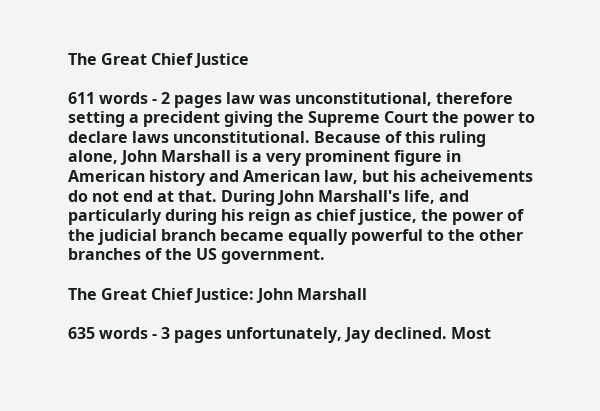The Great Chief Justice

611 words - 2 pages law was unconstitutional, therefore setting a precident giving the Supreme Court the power to declare laws unconstitutional. Because of this ruling alone, John Marshall is a very prominent figure in American history and American law, but his acheivements do not end at that. During John Marshall's life, and particularly during his reign as chief justice, the power of the judicial branch became equally powerful to the other branches of the US government.

The Great Chief Justice: John Marshall

635 words - 3 pages unfortunately, Jay declined. Most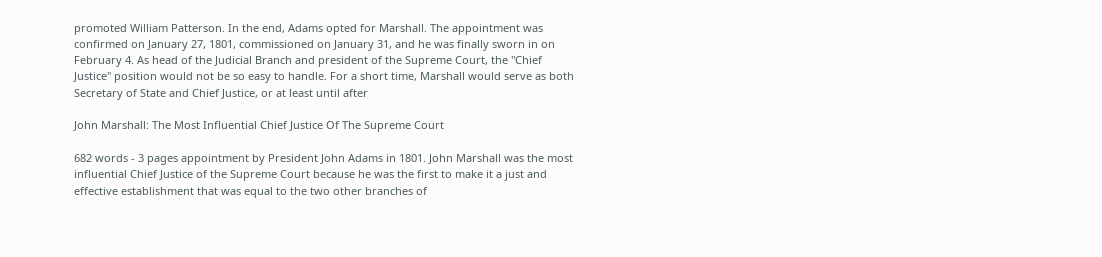promoted William Patterson. In the end, Adams opted for Marshall. The appointment was confirmed on January 27, 1801, commissioned on January 31, and he was finally sworn in on February 4. As head of the Judicial Branch and president of the Supreme Court, the "Chief Justice" position would not be so easy to handle. For a short time, Marshall would serve as both Secretary of State and Chief Justice, or at least until after

John Marshall: The Most Influential Chief Justice Of The Supreme Court

682 words - 3 pages appointment by President John Adams in 1801. John Marshall was the most influential Chief Justice of the Supreme Court because he was the first to make it a just and effective establishment that was equal to the two other branches of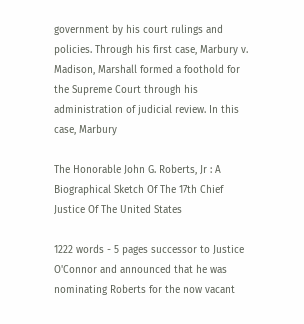government by his court rulings and policies. Through his first case, Marbury v. Madison, Marshall formed a foothold for the Supreme Court through his administration of judicial review. In this case, Marbury

The Honorable John G. Roberts, Jr : A Biographical Sketch Of The 17th Chief Justice Of The United States

1222 words - 5 pages successor to Justice O'Connor and announced that he was nominating Roberts for the now vacant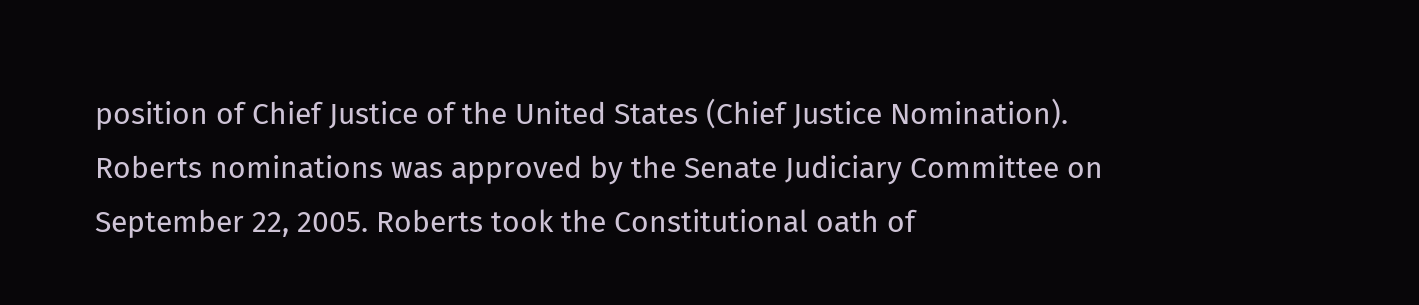position of Chief Justice of the United States (Chief Justice Nomination). Roberts nominations was approved by the Senate Judiciary Committee on September 22, 2005. Roberts took the Constitutional oath of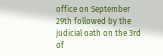office on September 29th followed by the judicial oath on the 3rd of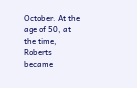October. At the age of 50, at the time, Roberts became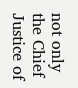not only the Chief Justice of